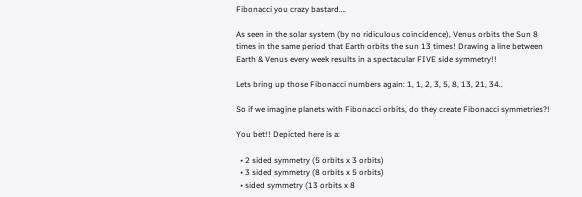Fibonacci you crazy bastard….

As seen in the solar system (by no ridiculous coincidence), Venus orbits the Sun 8 times in the same period that Earth orbits the sun 13 times! Drawing a line between Earth & Venus every week results in a spectacular FIVE side symmetry!!

Lets bring up those Fibonacci numbers again: 1, 1, 2, 3, 5, 8, 13, 21, 34..

So if we imagine planets with Fibonacci orbits, do they create Fibonacci symmetries?!

You bet!! Depicted here is a:

  • 2 sided symmetry (5 orbits x 3 orbits)
  • 3 sided symmetry (8 orbits x 5 orbits)
  • sided symmetry (13 orbits x 8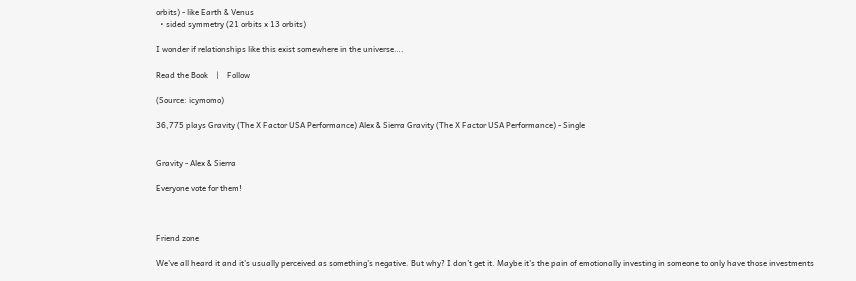orbits) - like Earth & Venus
  • sided symmetry (21 orbits x 13 orbits)

I wonder if relationships like this exist somewhere in the universe….

Read the Book    |    Follow

(Source: icymomo)

36,775 plays Gravity (The X Factor USA Performance) Alex & Sierra Gravity (The X Factor USA Performance) - Single


Gravity - Alex & Sierra

Everyone vote for them!



Friend zone

We’ve all heard it and it’s usually perceived as something’s negative. But why? I don’t get it. Maybe it’s the pain of emotionally investing in someone to only have those investments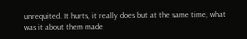unrequited. It hurts, it really does but at the same time, what was it about them made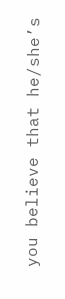you believe that he/she’s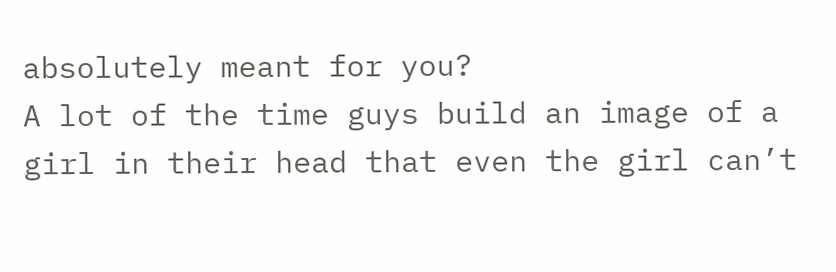absolutely meant for you?
A lot of the time guys build an image of a girl in their head that even the girl can’t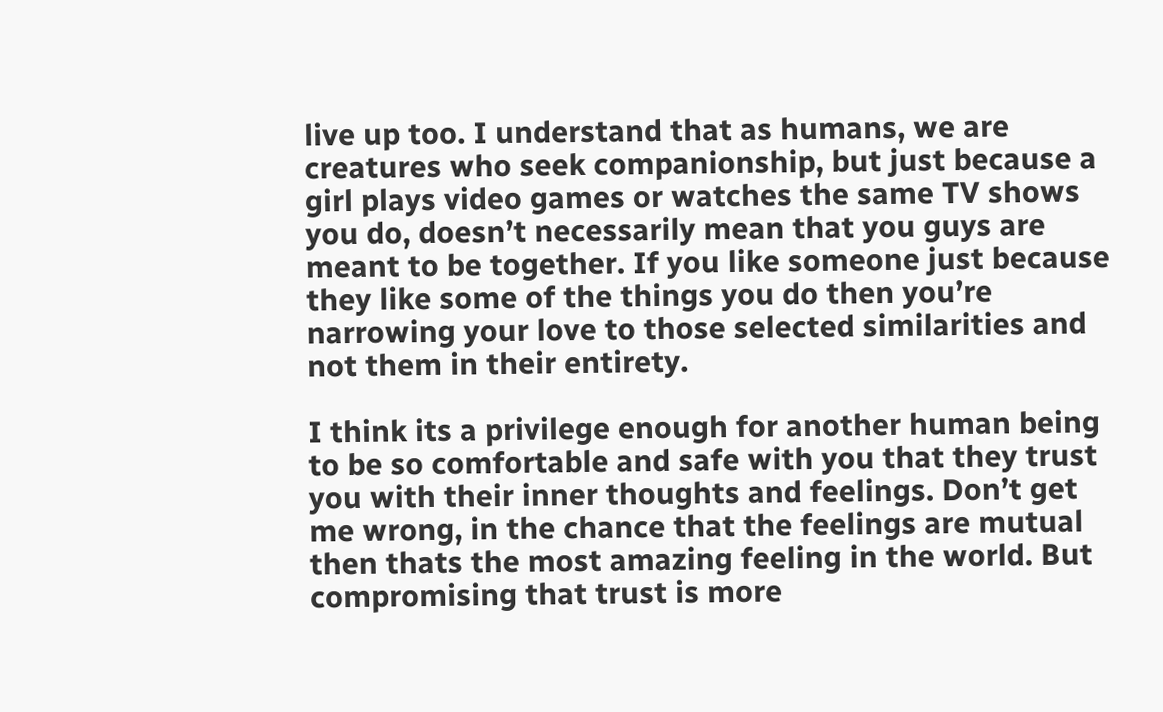live up too. I understand that as humans, we are creatures who seek companionship, but just because a girl plays video games or watches the same TV shows you do, doesn’t necessarily mean that you guys are meant to be together. If you like someone just because they like some of the things you do then you’re narrowing your love to those selected similarities and not them in their entirety.

I think its a privilege enough for another human being to be so comfortable and safe with you that they trust you with their inner thoughts and feelings. Don’t get me wrong, in the chance that the feelings are mutual then thats the most amazing feeling in the world. But compromising that trust is more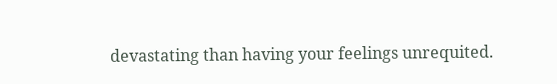devastating than having your feelings unrequited.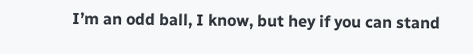I’m an odd ball, I know, but hey if you can stand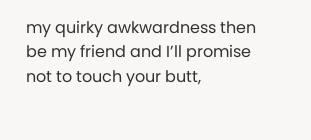my quirky awkwardness then be my friend and I’ll promise not to touch your butt,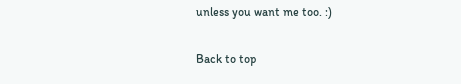unless you want me too. :)

Back to top